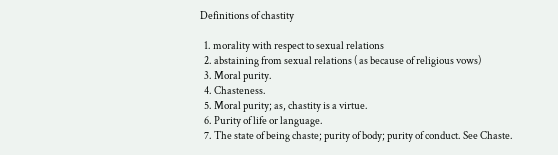Definitions of chastity

  1. morality with respect to sexual relations
  2. abstaining from sexual relations ( as because of religious vows)
  3. Moral purity.
  4. Chasteness.
  5. Moral purity; as, chastity is a virtue.
  6. Purity of life or language.
  7. The state of being chaste; purity of body; purity of conduct. See Chaste.